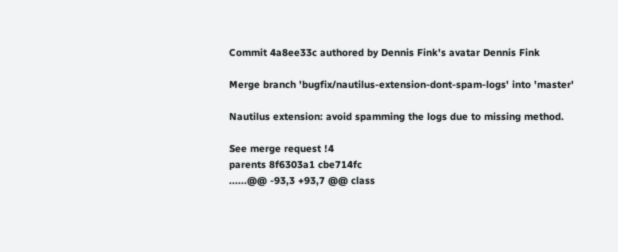Commit 4a8ee33c authored by Dennis Fink's avatar Dennis Fink

Merge branch 'bugfix/nautilus-extension-dont-spam-logs' into 'master'

Nautilus extension: avoid spamming the logs due to missing method.

See merge request !4
parents 8f6303a1 cbe714fc
......@@ -93,3 +93,7 @@ class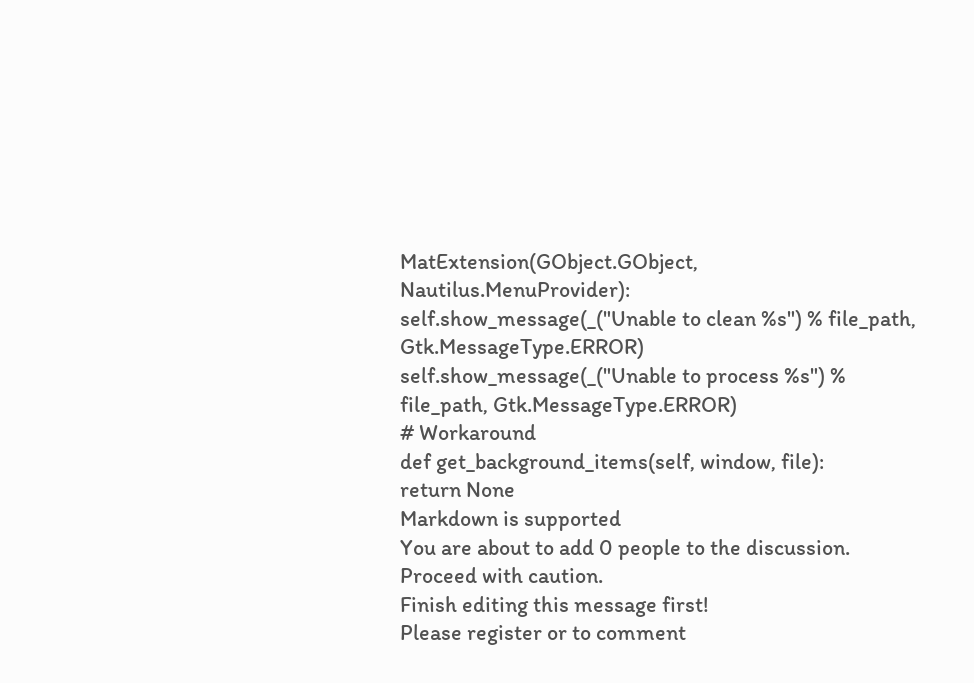MatExtension(GObject.GObject, Nautilus.MenuProvider):
self.show_message(_("Unable to clean %s") % file_path, Gtk.MessageType.ERROR)
self.show_message(_("Unable to process %s") % file_path, Gtk.MessageType.ERROR)
# Workaround
def get_background_items(self, window, file):
return None
Markdown is supported
You are about to add 0 people to the discussion. Proceed with caution.
Finish editing this message first!
Please register or to comment